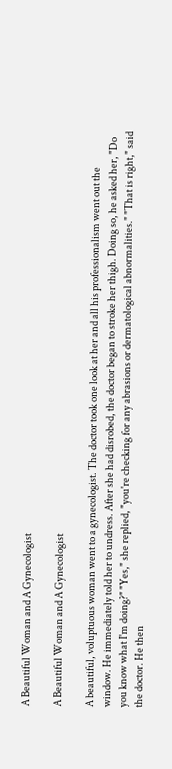A Beautiful Woman and A Gynecologist

A Beautiful Woman and A Gynecologist

A beautiful, voluptuous woman went to a gynecologist. The doctor took one look at her and all his professionalism went out the window. He immediately told her to undress. After she had disrobed, the doctor began to stroke her thigh. Doing so, he asked her, "Do you know what I'm doing?" "Yes," she replied, "you're checking for any abrasions or dermatological abnormalities." "That is right," said the doctor. He then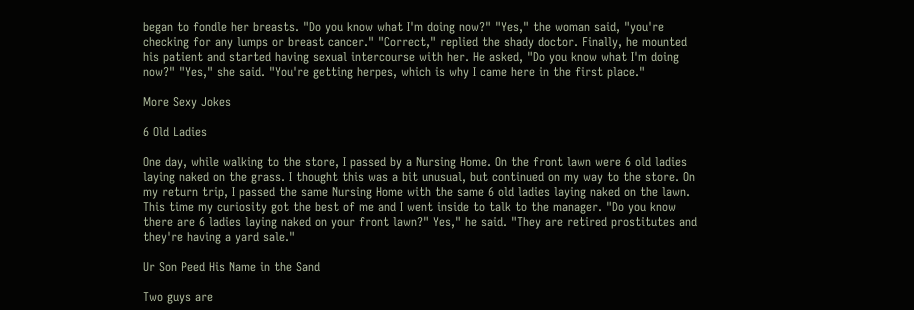began to fondle her breasts. "Do you know what I'm doing now?" "Yes," the woman said, "you're checking for any lumps or breast cancer." "Correct," replied the shady doctor. Finally, he mounted his patient and started having sexual intercourse with her. He asked, "Do you know what I'm doing now?" "Yes," she said. "You're getting herpes, which is why I came here in the first place."

More Sexy Jokes

6 Old Ladies

One day, while walking to the store, I passed by a Nursing Home. On the front lawn were 6 old ladies laying naked on the grass. I thought this was a bit unusual, but continued on my way to the store. On my return trip, I passed the same Nursing Home with the same 6 old ladies laying naked on the lawn. This time my curiosity got the best of me and I went inside to talk to the manager. "Do you know there are 6 ladies laying naked on your front lawn?" Yes," he said. "They are retired prostitutes and they're having a yard sale."

Ur Son Peed His Name in the Sand

Two guys are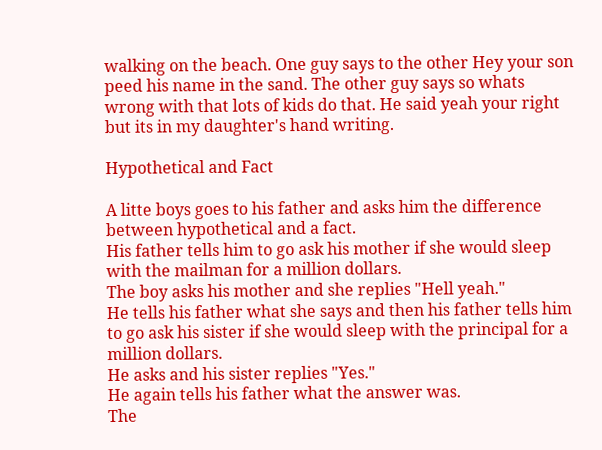walking on the beach. One guy says to the other Hey your son peed his name in the sand. The other guy says so whats wrong with that lots of kids do that. He said yeah your right but its in my daughter's hand writing.

Hypothetical and Fact

A litte boys goes to his father and asks him the difference between hypothetical and a fact.
His father tells him to go ask his mother if she would sleep with the mailman for a million dollars.
The boy asks his mother and she replies "Hell yeah."
He tells his father what she says and then his father tells him to go ask his sister if she would sleep with the principal for a million dollars.
He asks and his sister replies "Yes."
He again tells his father what the answer was.
The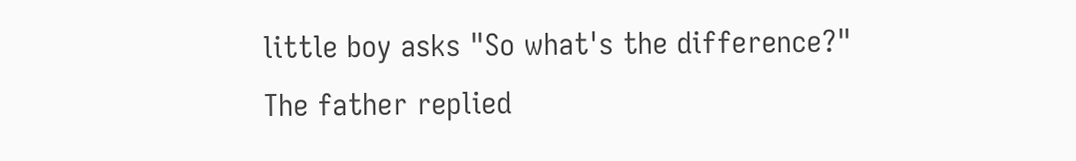little boy asks "So what's the difference?"
The father replied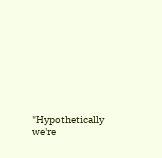"Hypothetically we're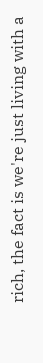rich, the fact is we're just living with a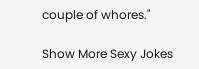couple of whores."

Show More Sexy Jokes